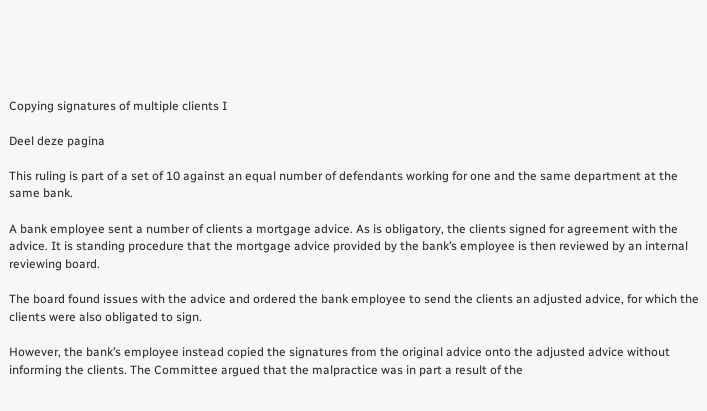Copying signatures of multiple clients I

Deel deze pagina

This ruling is part of a set of 10 against an equal number of defendants working for one and the same department at the same bank.

A bank employee sent a number of clients a mortgage advice. As is obligatory, the clients signed for agreement with the advice. It is standing procedure that the mortgage advice provided by the bank’s employee is then reviewed by an internal reviewing board.

The board found issues with the advice and ordered the bank employee to send the clients an adjusted advice, for which the clients were also obligated to sign.

However, the bank’s employee instead copied the signatures from the original advice onto the adjusted advice without informing the clients. The Committee argued that the malpractice was in part a result of the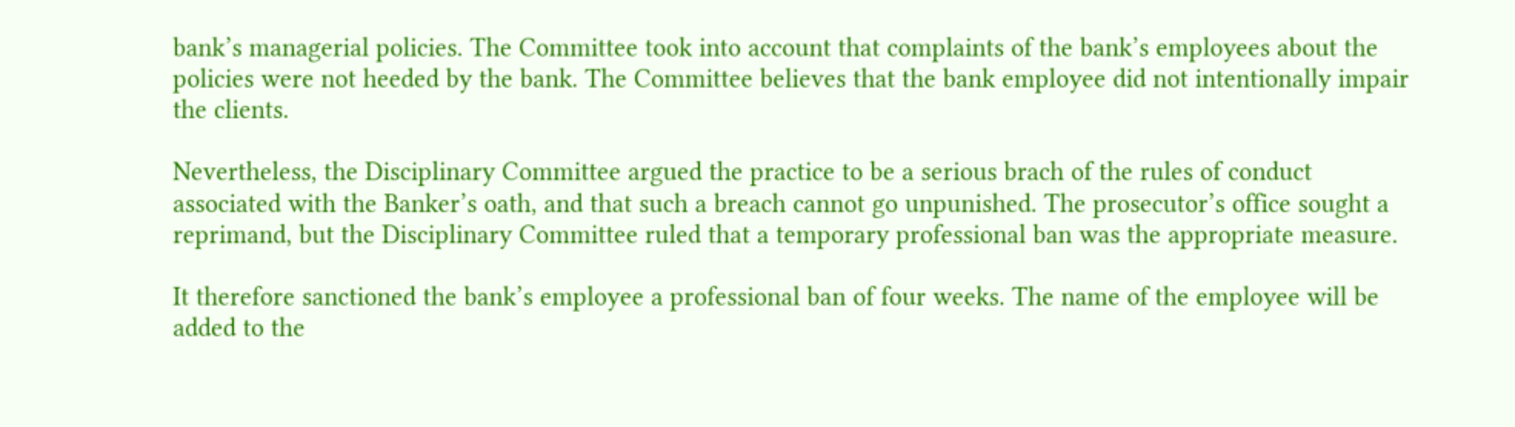bank’s managerial policies. The Committee took into account that complaints of the bank’s employees about the policies were not heeded by the bank. The Committee believes that the bank employee did not intentionally impair the clients.

Nevertheless, the Disciplinary Committee argued the practice to be a serious brach of the rules of conduct associated with the Banker’s oath, and that such a breach cannot go unpunished. The prosecutor’s office sought a reprimand, but the Disciplinary Committee ruled that a temporary professional ban was the appropriate measure.

It therefore sanctioned the bank’s employee a professional ban of four weeks. The name of the employee will be added to the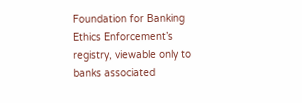Foundation for Banking Ethics Enforcement’s registry, viewable only to banks associated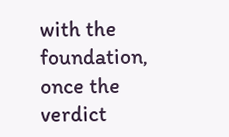with the foundation, once the verdict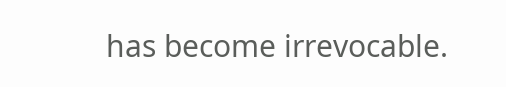has become irrevocable.